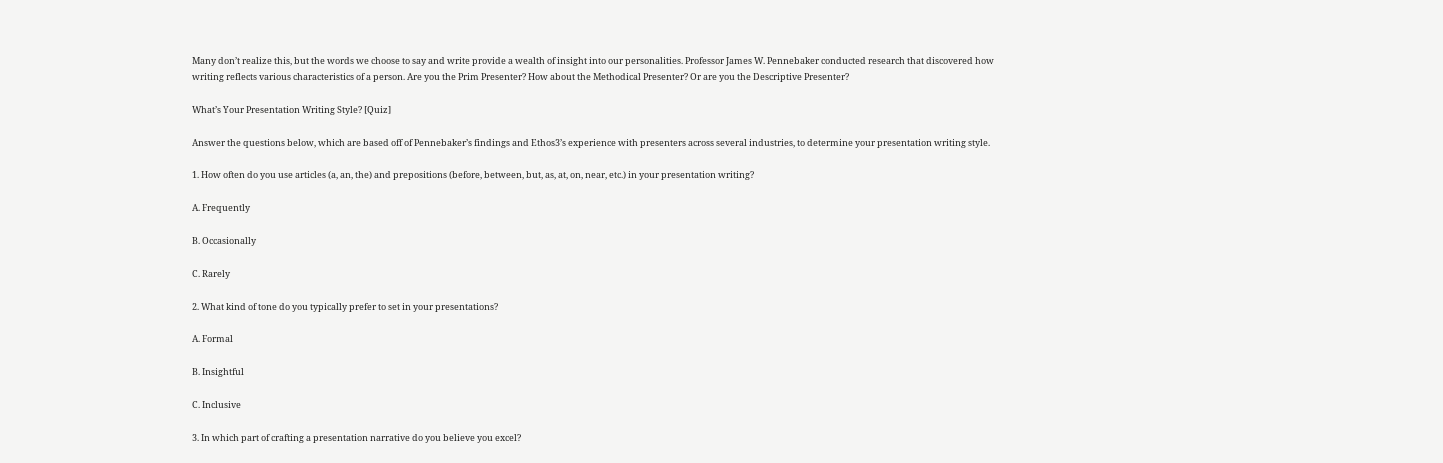Many don’t realize this, but the words we choose to say and write provide a wealth of insight into our personalities. Professor James W. Pennebaker conducted research that discovered how writing reflects various characteristics of a person. Are you the Prim Presenter? How about the Methodical Presenter? Or are you the Descriptive Presenter?

What’s Your Presentation Writing Style? [Quiz]

Answer the questions below, which are based off of Pennebaker’s findings and Ethos3’s experience with presenters across several industries, to determine your presentation writing style.

1. How often do you use articles (a, an, the) and prepositions (before, between, but, as, at, on, near, etc.) in your presentation writing?

A. Frequently

B. Occasionally

C. Rarely

2. What kind of tone do you typically prefer to set in your presentations?

A. Formal

B. Insightful

C. Inclusive

3. In which part of crafting a presentation narrative do you believe you excel?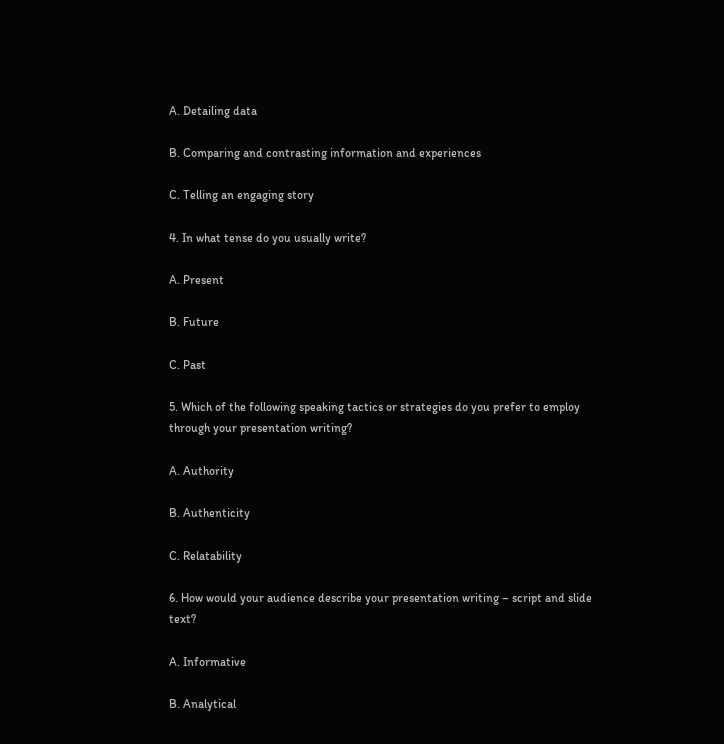A. Detailing data

B. Comparing and contrasting information and experiences

C. Telling an engaging story

4. In what tense do you usually write?

A. Present

B. Future

C. Past

5. Which of the following speaking tactics or strategies do you prefer to employ through your presentation writing?

A. Authority

B. Authenticity

C. Relatability

6. How would your audience describe your presentation writing – script and slide text?

A. Informative

B. Analytical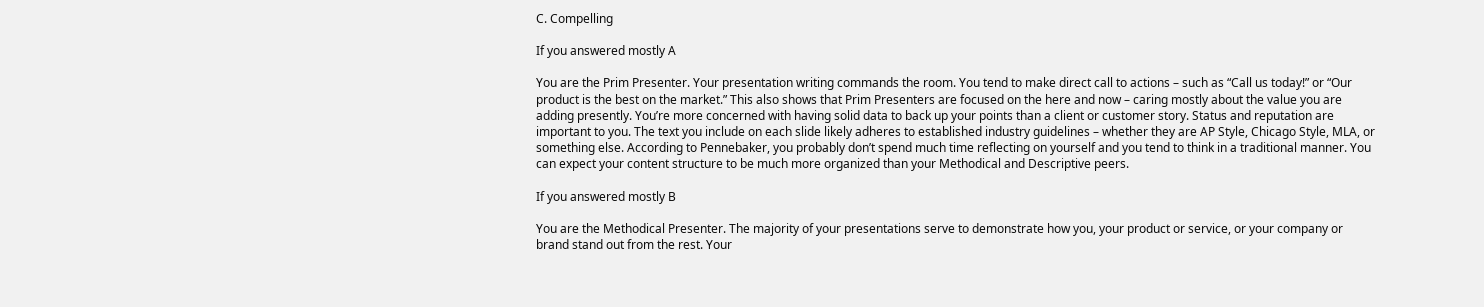C. Compelling

If you answered mostly A

You are the Prim Presenter. Your presentation writing commands the room. You tend to make direct call to actions – such as “Call us today!” or “Our product is the best on the market.” This also shows that Prim Presenters are focused on the here and now – caring mostly about the value you are adding presently. You’re more concerned with having solid data to back up your points than a client or customer story. Status and reputation are important to you. The text you include on each slide likely adheres to established industry guidelines – whether they are AP Style, Chicago Style, MLA, or something else. According to Pennebaker, you probably don’t spend much time reflecting on yourself and you tend to think in a traditional manner. You can expect your content structure to be much more organized than your Methodical and Descriptive peers.

If you answered mostly B

You are the Methodical Presenter. The majority of your presentations serve to demonstrate how you, your product or service, or your company or brand stand out from the rest. Your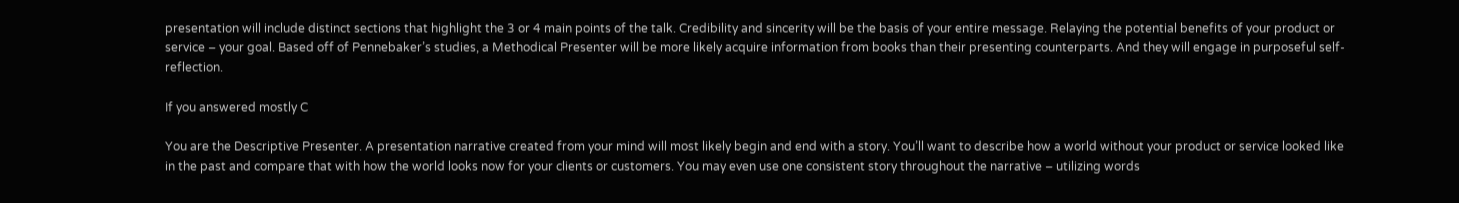presentation will include distinct sections that highlight the 3 or 4 main points of the talk. Credibility and sincerity will be the basis of your entire message. Relaying the potential benefits of your product or service – your goal. Based off of Pennebaker’s studies, a Methodical Presenter will be more likely acquire information from books than their presenting counterparts. And they will engage in purposeful self-reflection.

If you answered mostly C

You are the Descriptive Presenter. A presentation narrative created from your mind will most likely begin and end with a story. You’ll want to describe how a world without your product or service looked like in the past and compare that with how the world looks now for your clients or customers. You may even use one consistent story throughout the narrative – utilizing words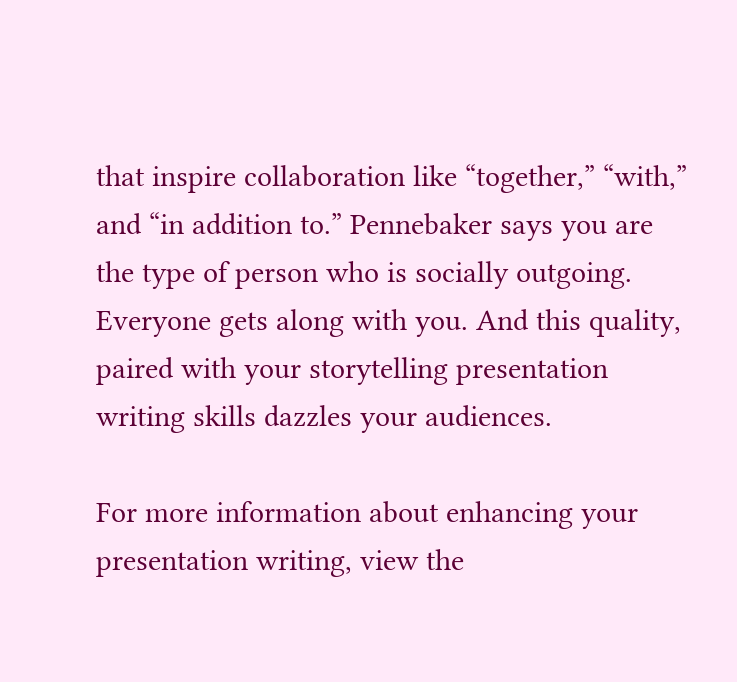that inspire collaboration like “together,” “with,” and “in addition to.” Pennebaker says you are the type of person who is socially outgoing. Everyone gets along with you. And this quality, paired with your storytelling presentation writing skills dazzles your audiences.

For more information about enhancing your presentation writing, view the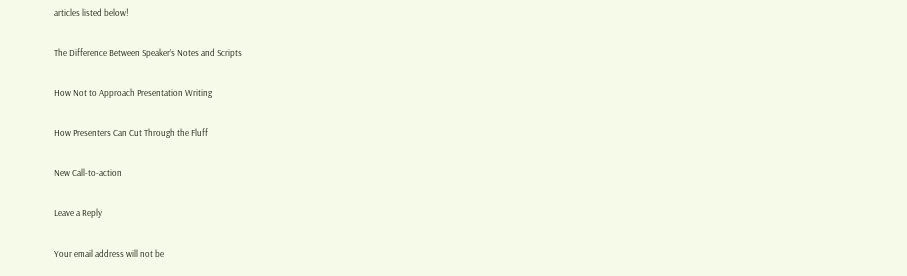articles listed below!

The Difference Between Speaker’s Notes and Scripts

How Not to Approach Presentation Writing

How Presenters Can Cut Through the Fluff

New Call-to-action

Leave a Reply

Your email address will not be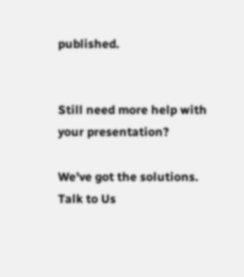published.


Still need more help with your presentation?

We've got the solutions. Talk to Us